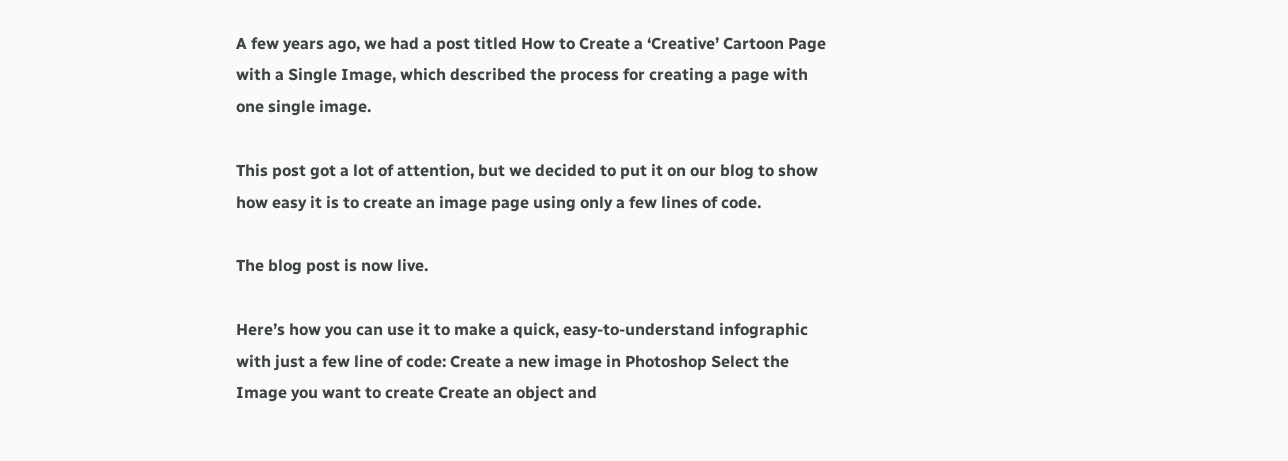A few years ago, we had a post titled How to Create a ‘Creative’ Cartoon Page with a Single Image, which described the process for creating a page with one single image.

This post got a lot of attention, but we decided to put it on our blog to show how easy it is to create an image page using only a few lines of code.

The blog post is now live.

Here’s how you can use it to make a quick, easy-to-understand infographic with just a few line of code: Create a new image in Photoshop Select the Image you want to create Create an object and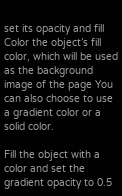set its opacity and fill Color the object’s fill color, which will be used as the background image of the page You can also choose to use a gradient color or a solid color.

Fill the object with a color and set the gradient opacity to 0.5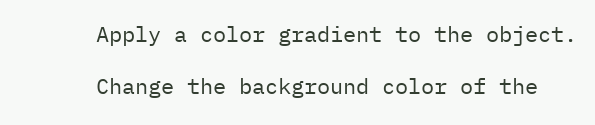Apply a color gradient to the object.

Change the background color of the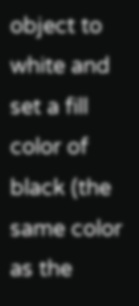object to white and set a fill color of black (the same color as the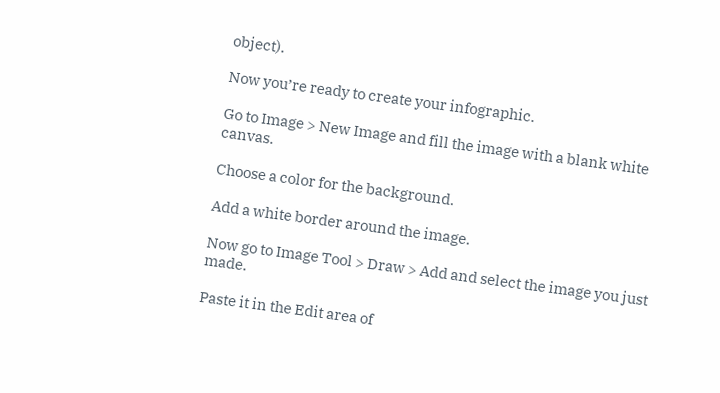object).

Now you’re ready to create your infographic.

Go to Image > New Image and fill the image with a blank white canvas.

Choose a color for the background.

Add a white border around the image.

Now go to Image Tool > Draw > Add and select the image you just made.

Paste it in the Edit area of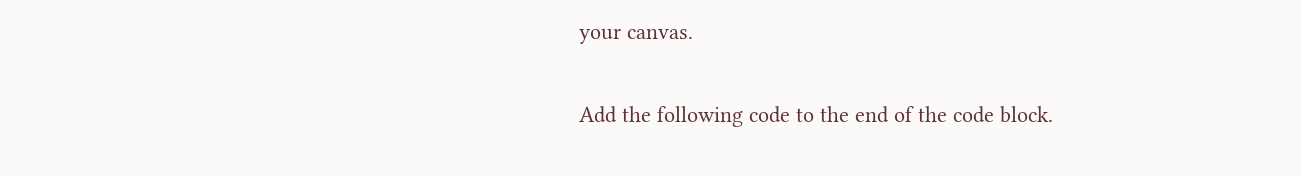your canvas.

Add the following code to the end of the code block.